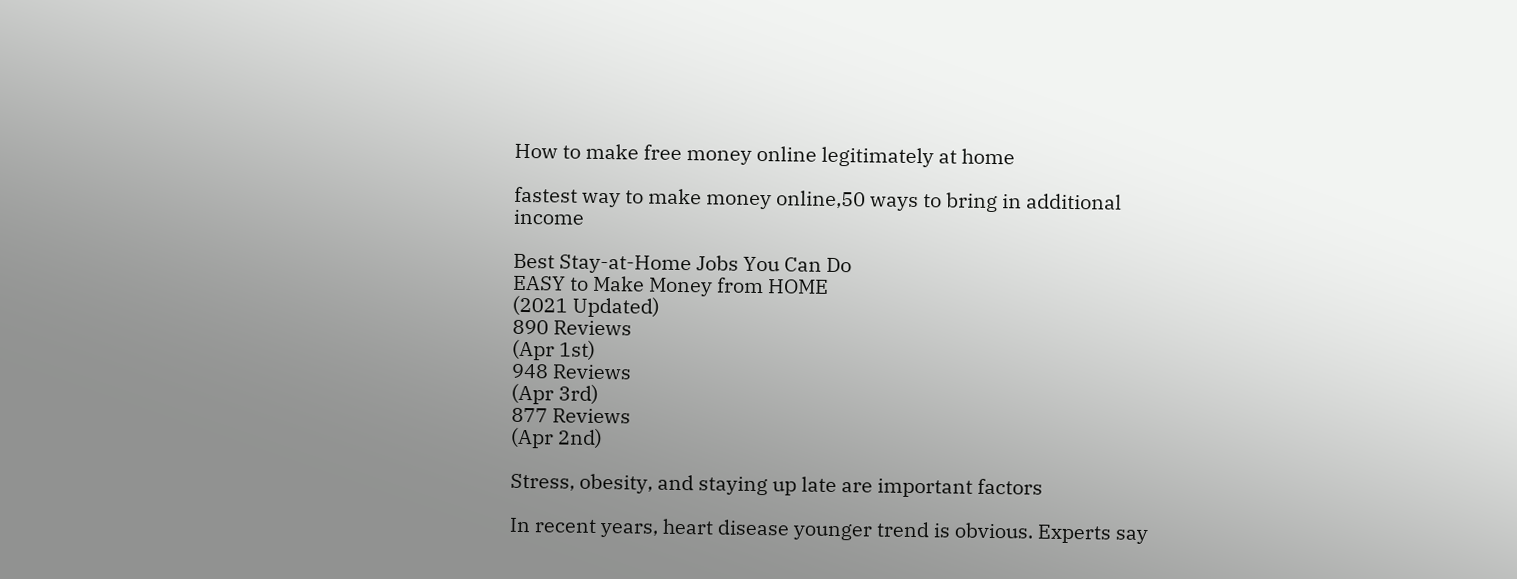How to make free money online legitimately at home

fastest way to make money online,50 ways to bring in additional income

Best Stay-at-Home Jobs You Can Do
EASY to Make Money from HOME
(2021 Updated)
890 Reviews
(Apr 1st)
948 Reviews
(Apr 3rd)
877 Reviews
(Apr 2nd)

Stress, obesity, and staying up late are important factors

In recent years, heart disease younger trend is obvious. Experts say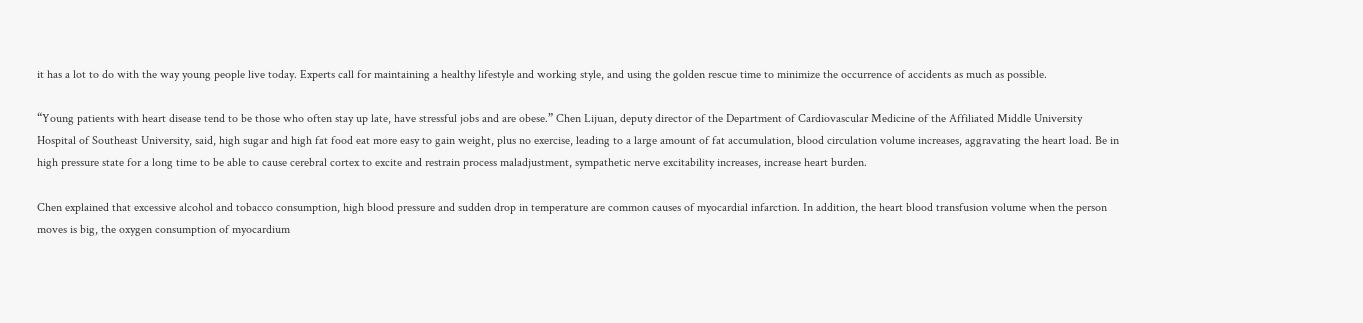it has a lot to do with the way young people live today. Experts call for maintaining a healthy lifestyle and working style, and using the golden rescue time to minimize the occurrence of accidents as much as possible.

“Young patients with heart disease tend to be those who often stay up late, have stressful jobs and are obese.” Chen Lijuan, deputy director of the Department of Cardiovascular Medicine of the Affiliated Middle University Hospital of Southeast University, said, high sugar and high fat food eat more easy to gain weight, plus no exercise, leading to a large amount of fat accumulation, blood circulation volume increases, aggravating the heart load. Be in high pressure state for a long time to be able to cause cerebral cortex to excite and restrain process maladjustment, sympathetic nerve excitability increases, increase heart burden.

Chen explained that excessive alcohol and tobacco consumption, high blood pressure and sudden drop in temperature are common causes of myocardial infarction. In addition, the heart blood transfusion volume when the person moves is big, the oxygen consumption of myocardium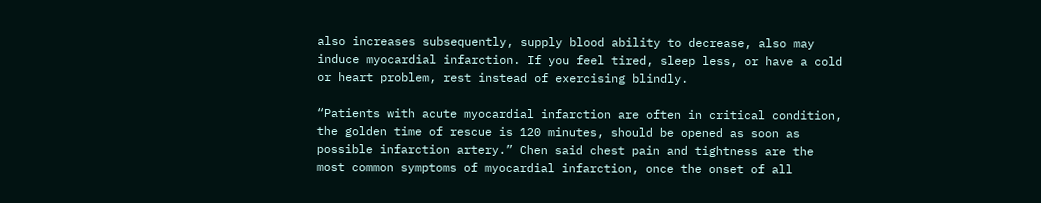also increases subsequently, supply blood ability to decrease, also may induce myocardial infarction. If you feel tired, sleep less, or have a cold or heart problem, rest instead of exercising blindly.

“Patients with acute myocardial infarction are often in critical condition, the golden time of rescue is 120 minutes, should be opened as soon as possible infarction artery.” Chen said chest pain and tightness are the most common symptoms of myocardial infarction, once the onset of all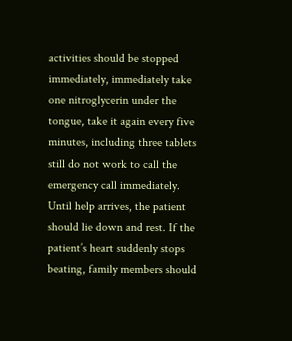activities should be stopped immediately, immediately take one nitroglycerin under the tongue, take it again every five minutes, including three tablets still do not work to call the emergency call immediately. Until help arrives, the patient should lie down and rest. If the patient’s heart suddenly stops beating, family members should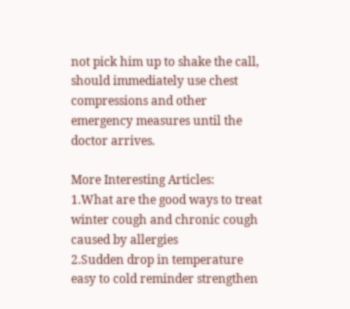not pick him up to shake the call, should immediately use chest compressions and other emergency measures until the doctor arrives.

More Interesting Articles:
1.What are the good ways to treat winter cough and chronic cough caused by allergies
2.Sudden drop in temperature easy to cold reminder strengthen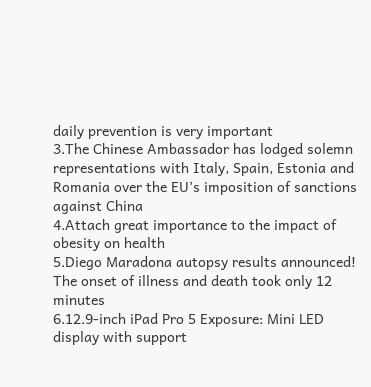daily prevention is very important
3.The Chinese Ambassador has lodged solemn representations with Italy, Spain, Estonia and Romania over the EU’s imposition of sanctions against China
4.Attach great importance to the impact of obesity on health
5.Diego Maradona autopsy results announced! The onset of illness and death took only 12 minutes
6.12.9-inch iPad Pro 5 Exposure: Mini LED display with support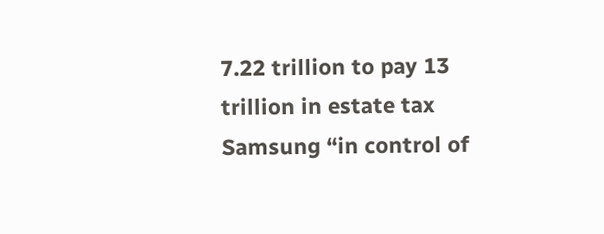7.22 trillion to pay 13 trillion in estate tax Samsung “in control of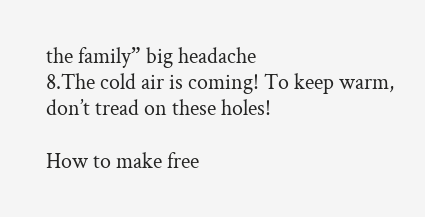the family” big headache
8.The cold air is coming! To keep warm, don’t tread on these holes!

How to make free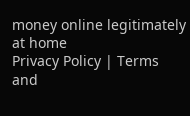money online legitimately at home
Privacy Policy | Terms and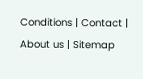Conditions | Contact | About us | Sitemap